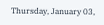Thursday, January 03,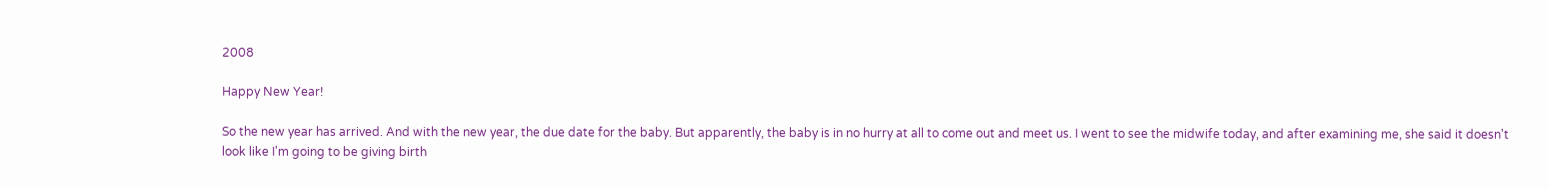2008

Happy New Year!

So the new year has arrived. And with the new year, the due date for the baby. But apparently, the baby is in no hurry at all to come out and meet us. I went to see the midwife today, and after examining me, she said it doesn't look like I'm going to be giving birth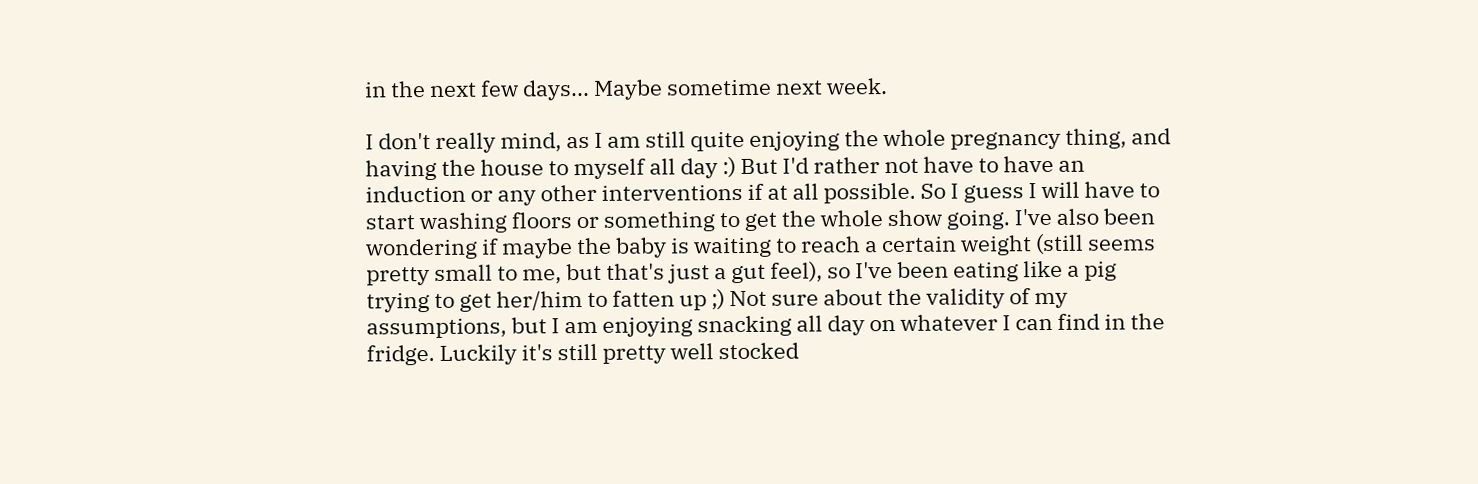in the next few days... Maybe sometime next week.

I don't really mind, as I am still quite enjoying the whole pregnancy thing, and having the house to myself all day :) But I'd rather not have to have an induction or any other interventions if at all possible. So I guess I will have to start washing floors or something to get the whole show going. I've also been wondering if maybe the baby is waiting to reach a certain weight (still seems pretty small to me, but that's just a gut feel), so I've been eating like a pig trying to get her/him to fatten up ;) Not sure about the validity of my assumptions, but I am enjoying snacking all day on whatever I can find in the fridge. Luckily it's still pretty well stocked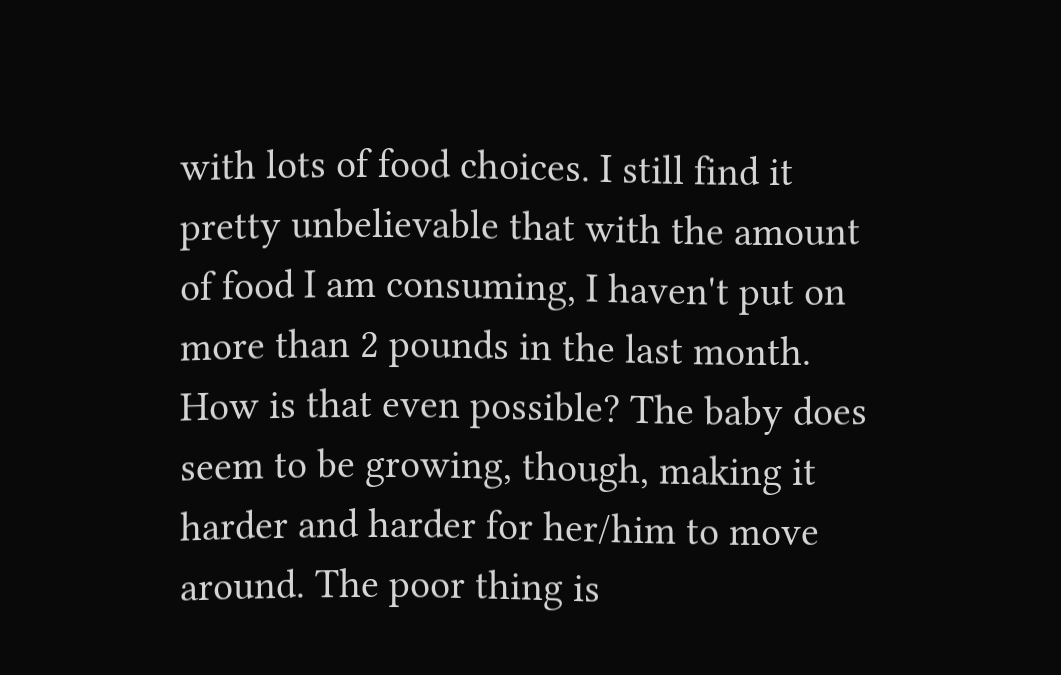with lots of food choices. I still find it pretty unbelievable that with the amount of food I am consuming, I haven't put on more than 2 pounds in the last month. How is that even possible? The baby does seem to be growing, though, making it harder and harder for her/him to move around. The poor thing is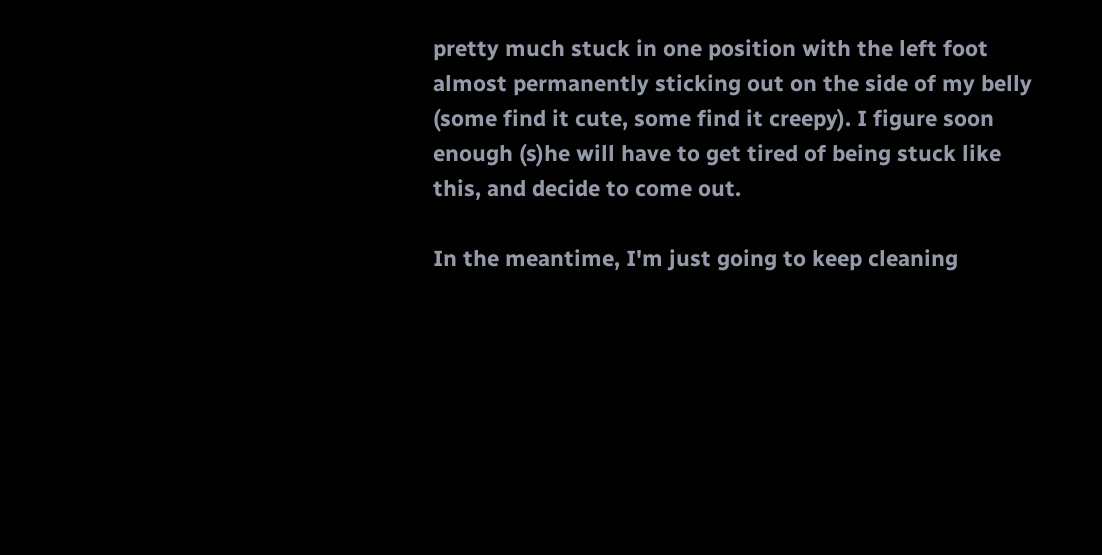pretty much stuck in one position with the left foot almost permanently sticking out on the side of my belly (some find it cute, some find it creepy). I figure soon enough (s)he will have to get tired of being stuck like this, and decide to come out.

In the meantime, I'm just going to keep cleaning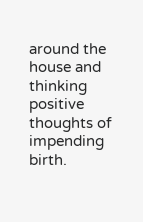around the house and thinking positive thoughts of impending birth.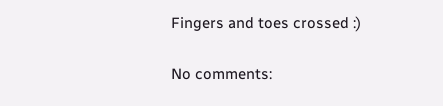Fingers and toes crossed :)

No comments: